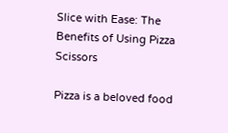Slice with Ease: The Benefits of Using Pizza Scissors

Pizza is a beloved food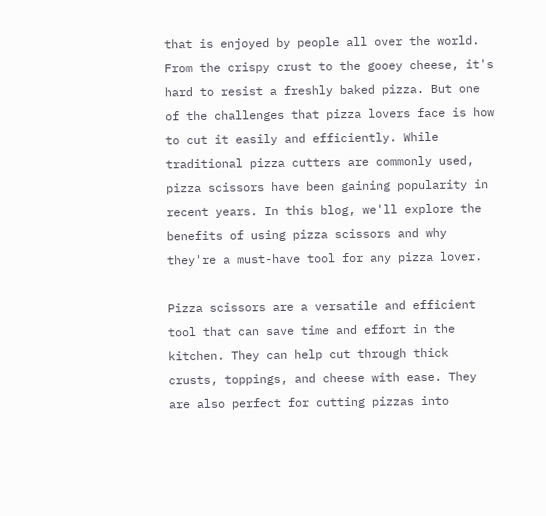that is enjoyed by people all over the world. From the crispy crust to the gooey cheese, it's hard to resist a freshly baked pizza. But one of the challenges that pizza lovers face is how to cut it easily and efficiently. While traditional pizza cutters are commonly used, pizza scissors have been gaining popularity in recent years. In this blog, we'll explore the benefits of using pizza scissors and why they're a must-have tool for any pizza lover.

Pizza scissors are a versatile and efficient tool that can save time and effort in the kitchen. They can help cut through thick crusts, toppings, and cheese with ease. They are also perfect for cutting pizzas into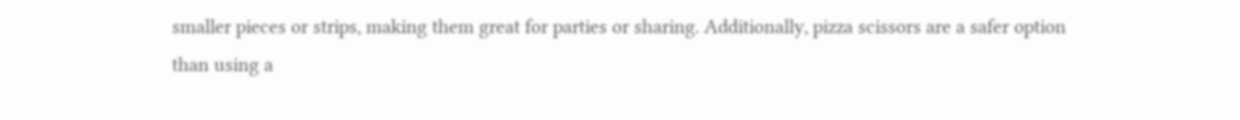smaller pieces or strips, making them great for parties or sharing. Additionally, pizza scissors are a safer option than using a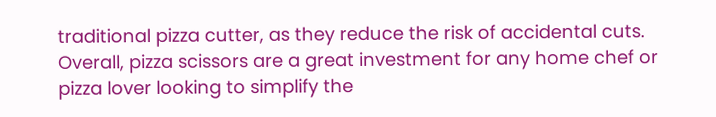traditional pizza cutter, as they reduce the risk of accidental cuts. Overall, pizza scissors are a great investment for any home chef or pizza lover looking to simplify the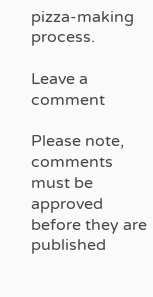pizza-making process.

Leave a comment

Please note, comments must be approved before they are published